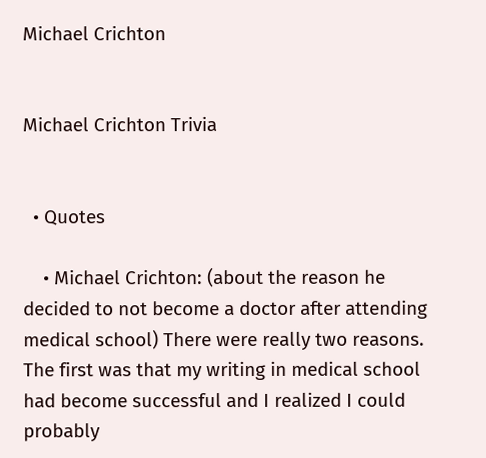Michael Crichton


Michael Crichton Trivia


  • Quotes

    • Michael Crichton: (about the reason he decided to not become a doctor after attending medical school) There were really two reasons. The first was that my writing in medical school had become successful and I realized I could probably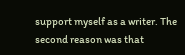support myself as a writer. The second reason was that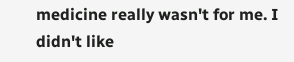medicine really wasn't for me. I didn't like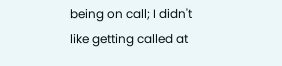being on call; I didn't like getting called at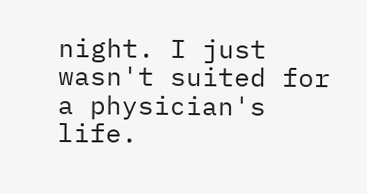night. I just wasn't suited for a physician's life.